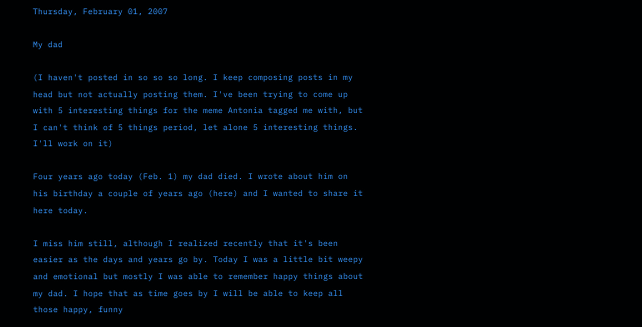Thursday, February 01, 2007

My dad

(I haven't posted in so so so long. I keep composing posts in my head but not actually posting them. I've been trying to come up with 5 interesting things for the meme Antonia tagged me with, but I can't think of 5 things period, let alone 5 interesting things. I'll work on it)

Four years ago today (Feb. 1) my dad died. I wrote about him on his birthday a couple of years ago (here) and I wanted to share it here today.

I miss him still, although I realized recently that it's been easier as the days and years go by. Today I was a little bit weepy and emotional but mostly I was able to remember happy things about my dad. I hope that as time goes by I will be able to keep all those happy, funny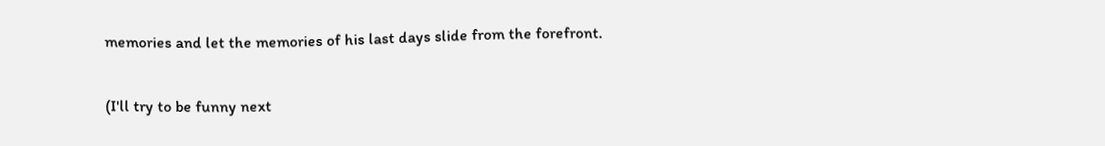memories and let the memories of his last days slide from the forefront.

(I'll try to be funny next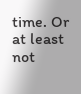time. Or at least not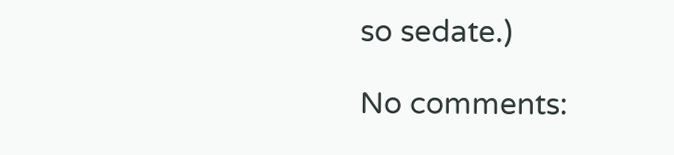so sedate.)

No comments: